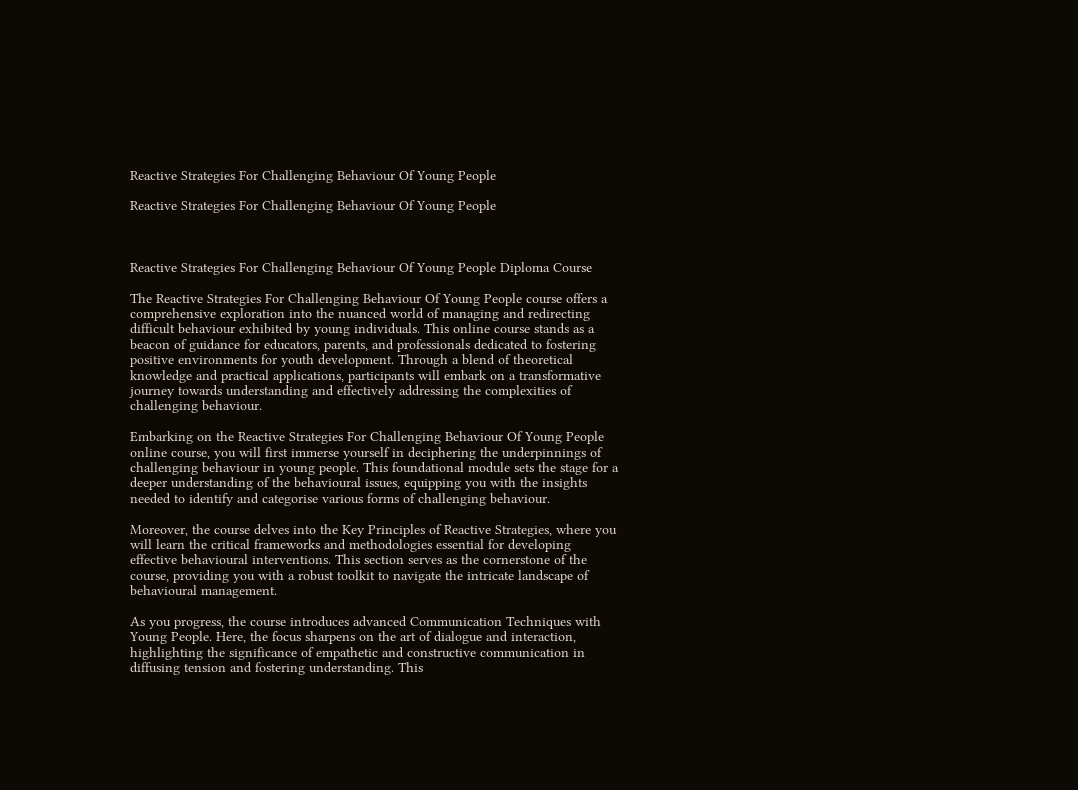Reactive Strategies For Challenging Behaviour Of Young People

Reactive Strategies For Challenging Behaviour Of Young People



Reactive Strategies For Challenging Behaviour Of Young People Diploma Course

The Reactive Strategies For Challenging Behaviour Of Young People course offers a comprehensive exploration into the nuanced world of managing and redirecting difficult behaviour exhibited by young individuals. This online course stands as a beacon of guidance for educators, parents, and professionals dedicated to fostering positive environments for youth development. Through a blend of theoretical knowledge and practical applications, participants will embark on a transformative journey towards understanding and effectively addressing the complexities of challenging behaviour.

Embarking on the Reactive Strategies For Challenging Behaviour Of Young People online course, you will first immerse yourself in deciphering the underpinnings of challenging behaviour in young people. This foundational module sets the stage for a deeper understanding of the behavioural issues, equipping you with the insights needed to identify and categorise various forms of challenging behaviour.

Moreover, the course delves into the Key Principles of Reactive Strategies, where you will learn the critical frameworks and methodologies essential for developing effective behavioural interventions. This section serves as the cornerstone of the course, providing you with a robust toolkit to navigate the intricate landscape of behavioural management.

As you progress, the course introduces advanced Communication Techniques with Young People. Here, the focus sharpens on the art of dialogue and interaction, highlighting the significance of empathetic and constructive communication in diffusing tension and fostering understanding. This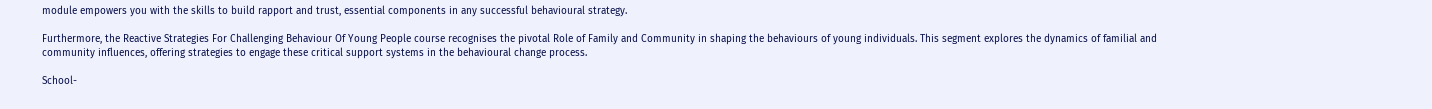module empowers you with the skills to build rapport and trust, essential components in any successful behavioural strategy.

Furthermore, the Reactive Strategies For Challenging Behaviour Of Young People course recognises the pivotal Role of Family and Community in shaping the behaviours of young individuals. This segment explores the dynamics of familial and community influences, offering strategies to engage these critical support systems in the behavioural change process.

School-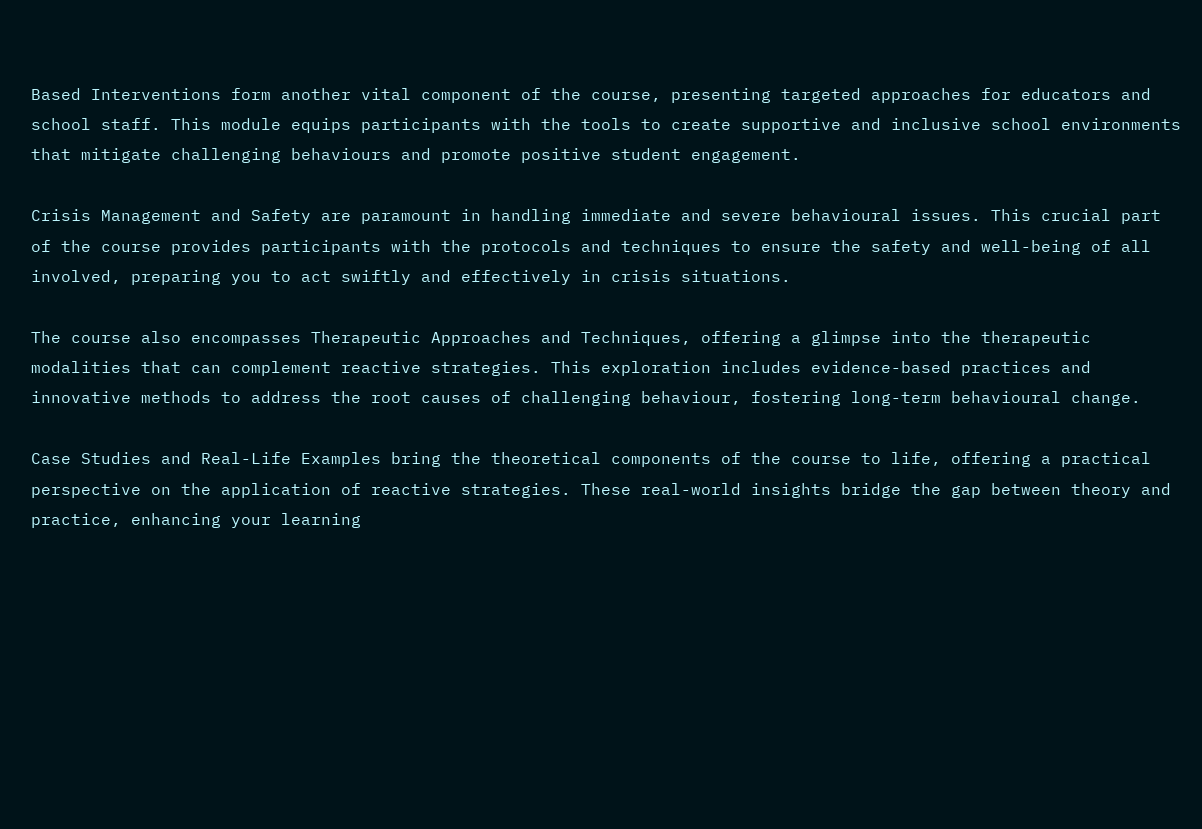Based Interventions form another vital component of the course, presenting targeted approaches for educators and school staff. This module equips participants with the tools to create supportive and inclusive school environments that mitigate challenging behaviours and promote positive student engagement.

Crisis Management and Safety are paramount in handling immediate and severe behavioural issues. This crucial part of the course provides participants with the protocols and techniques to ensure the safety and well-being of all involved, preparing you to act swiftly and effectively in crisis situations.

The course also encompasses Therapeutic Approaches and Techniques, offering a glimpse into the therapeutic modalities that can complement reactive strategies. This exploration includes evidence-based practices and innovative methods to address the root causes of challenging behaviour, fostering long-term behavioural change.

Case Studies and Real-Life Examples bring the theoretical components of the course to life, offering a practical perspective on the application of reactive strategies. These real-world insights bridge the gap between theory and practice, enhancing your learning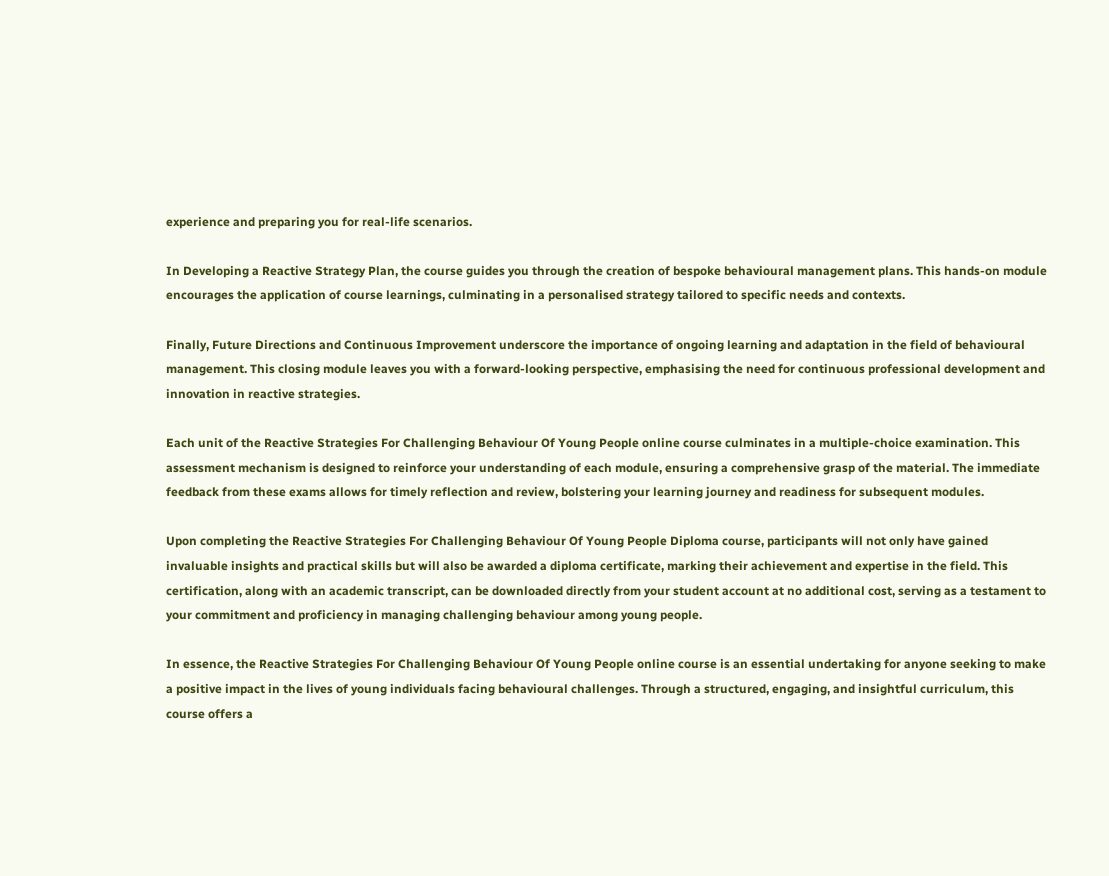experience and preparing you for real-life scenarios.

In Developing a Reactive Strategy Plan, the course guides you through the creation of bespoke behavioural management plans. This hands-on module encourages the application of course learnings, culminating in a personalised strategy tailored to specific needs and contexts.

Finally, Future Directions and Continuous Improvement underscore the importance of ongoing learning and adaptation in the field of behavioural management. This closing module leaves you with a forward-looking perspective, emphasising the need for continuous professional development and innovation in reactive strategies.

Each unit of the Reactive Strategies For Challenging Behaviour Of Young People online course culminates in a multiple-choice examination. This assessment mechanism is designed to reinforce your understanding of each module, ensuring a comprehensive grasp of the material. The immediate feedback from these exams allows for timely reflection and review, bolstering your learning journey and readiness for subsequent modules.

Upon completing the Reactive Strategies For Challenging Behaviour Of Young People Diploma course, participants will not only have gained invaluable insights and practical skills but will also be awarded a diploma certificate, marking their achievement and expertise in the field. This certification, along with an academic transcript, can be downloaded directly from your student account at no additional cost, serving as a testament to your commitment and proficiency in managing challenging behaviour among young people.

In essence, the Reactive Strategies For Challenging Behaviour Of Young People online course is an essential undertaking for anyone seeking to make a positive impact in the lives of young individuals facing behavioural challenges. Through a structured, engaging, and insightful curriculum, this course offers a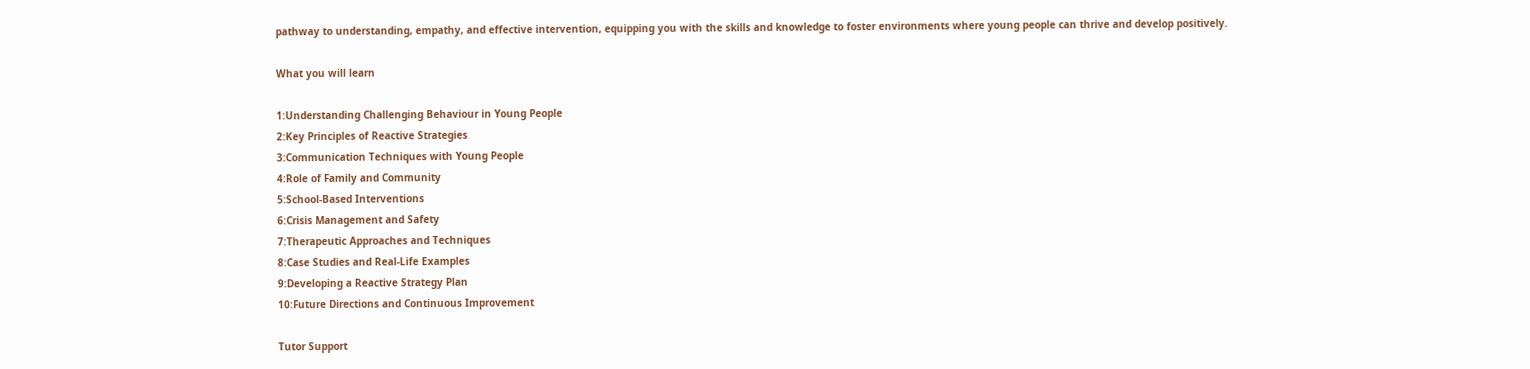pathway to understanding, empathy, and effective intervention, equipping you with the skills and knowledge to foster environments where young people can thrive and develop positively.

What you will learn

1:Understanding Challenging Behaviour in Young People
2:Key Principles of Reactive Strategies
3:Communication Techniques with Young People
4:Role of Family and Community
5:School-Based Interventions
6:Crisis Management and Safety
7:Therapeutic Approaches and Techniques
8:Case Studies and Real-Life Examples
9:Developing a Reactive Strategy Plan
10:Future Directions and Continuous Improvement

Tutor Support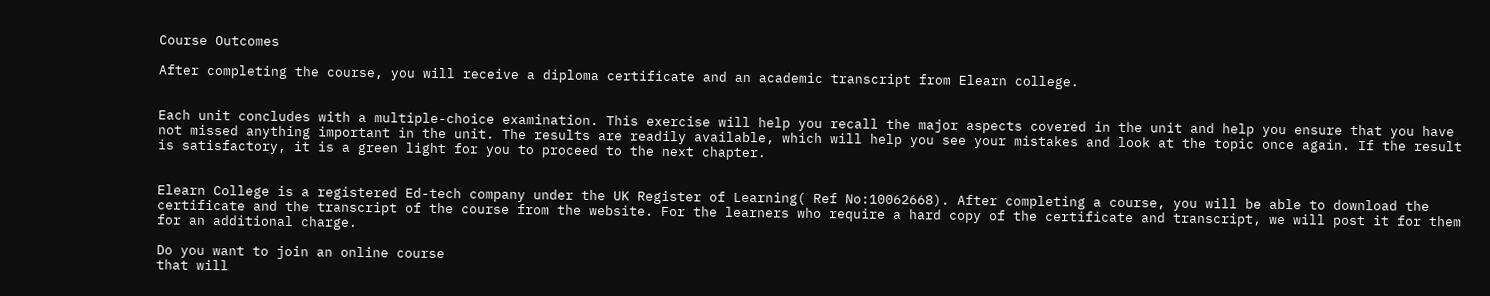Course Outcomes

After completing the course, you will receive a diploma certificate and an academic transcript from Elearn college.


Each unit concludes with a multiple-choice examination. This exercise will help you recall the major aspects covered in the unit and help you ensure that you have not missed anything important in the unit. The results are readily available, which will help you see your mistakes and look at the topic once again. If the result is satisfactory, it is a green light for you to proceed to the next chapter.


Elearn College is a registered Ed-tech company under the UK Register of Learning( Ref No:10062668). After completing a course, you will be able to download the certificate and the transcript of the course from the website. For the learners who require a hard copy of the certificate and transcript, we will post it for them for an additional charge.

Do you want to join an online course
that will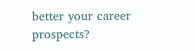better your career prospects?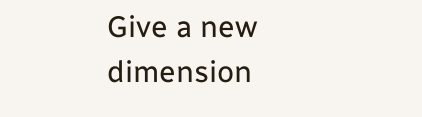Give a new dimension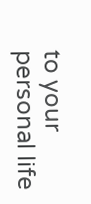to your personal life